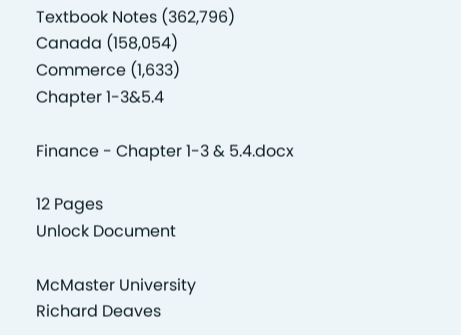Textbook Notes (362,796)
Canada (158,054)
Commerce (1,633)
Chapter 1-3&5.4

Finance - Chapter 1-3 & 5.4.docx

12 Pages
Unlock Document

McMaster University
Richard Deaves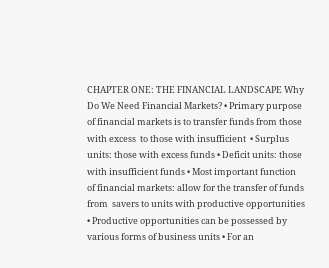CHAPTER ONE: THE FINANCIAL LANDSCAPE Why Do We Need Financial Markets? • Primary purpose of financial markets is to transfer funds from those with excess  to those with insufficient  • Surplus units: those with excess funds • Deficit units: those with insufficient funds • Most important function of financial markets: allow for the transfer of funds from  savers to units with productive opportunities  • Productive opportunities can be possessed by various forms of business units • For an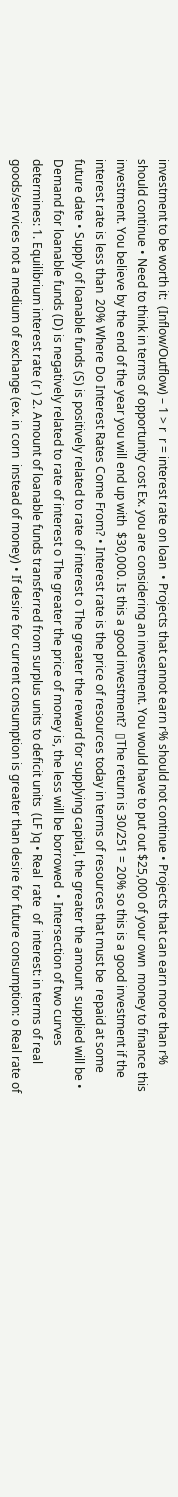investment to be worth it:  (Inflow/Outflow) – 1 > r  r = interest rate on loan  • Projects that cannot earn r% should not continue • Projects that can earn more than r% should continue • Need to think in terms of opportunity cost Ex. you are considering an investment. You would have to put out $25,000 of your own  money to finance this investment. You believe by the end of the year you will end up with  $30,000. Is this a good investment?  ▯The return is 30/251 = 20% so this is a good investment if the interest rate is less than  20% Where Do Interest Rates Come From? • Interest rate is the price of resources today in terms of resources that must be  repaid at some future date • Supply of loanable funds (S) is positively related to rate of interest o The greater the reward for supplying capital, the greater the amount  supplied will be • Demand for loanable funds (D) is negatively related to rate of interest o The greater the price of money is, the less will be borrowed  • Intersection of two curves determines: 1. Equilibrium interest rate (r ) 2. Amount of loanable funds transferred from surplus units to deficit units  (LF )q • Real  rate  of  interest: in terms of real goods/services not a medium of exchange (ex. in corn  instead of money) • If desire for current consumption is greater than desire for future consumption: o Real rate of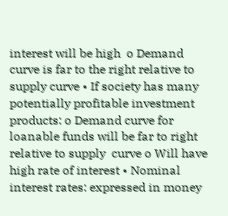interest will be high  o Demand curve is far to the right relative to supply curve • If society has many potentially profitable investment products: o Demand curve for loanable funds will be far to right relative to supply  curve o Will have high rate of interest • Nominal interest rates: expressed in money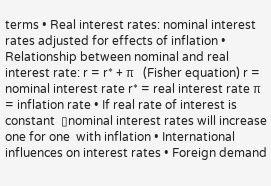terms • Real interest rates: nominal interest rates adjusted for effects of inflation • Relationship between nominal and real interest rate: r = r* + π   (Fisher equation) r = nominal interest rate r* = real interest rate π = inflation rate • If real rate of interest is constant  ▯nominal interest rates will increase one for one  with inflation • International influences on interest rates • Foreign demand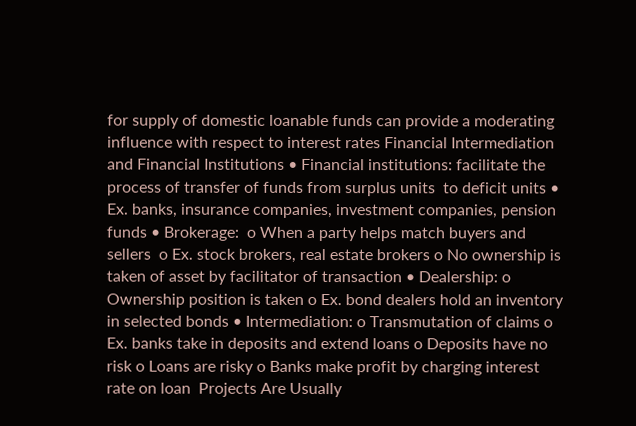for supply of domestic loanable funds can provide a moderating  influence with respect to interest rates Financial Intermediation and Financial Institutions • Financial institutions: facilitate the process of transfer of funds from surplus units  to deficit units • Ex. banks, insurance companies, investment companies, pension funds • Brokerage:  o When a party helps match buyers and sellers  o Ex. stock brokers, real estate brokers o No ownership is taken of asset by facilitator of transaction • Dealership: o Ownership position is taken o Ex. bond dealers hold an inventory in selected bonds • Intermediation: o Transmutation of claims o Ex. banks take in deposits and extend loans o Deposits have no risk o Loans are risky o Banks make profit by charging interest rate on loan  Projects Are Usually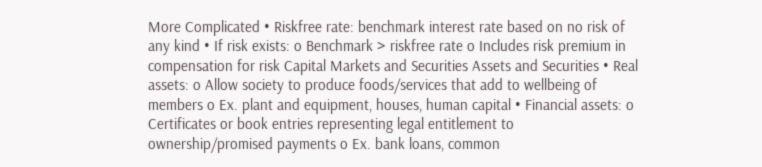More Complicated • Riskfree rate: benchmark interest rate based on no risk of any kind • If risk exists: o Benchmark > riskfree rate o Includes risk premium in compensation for risk Capital Markets and Securities Assets and Securities • Real assets: o Allow society to produce foods/services that add to wellbeing of  members o Ex. plant and equipment, houses, human capital • Financial assets: o Certificates or book entries representing legal entitlement to  ownership/promised payments o Ex. bank loans, common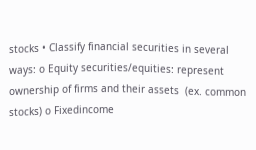stocks • Classify financial securities in several ways: o Equity securities/equities: represent ownership of firms and their assets  (ex. common stocks) o Fixedincome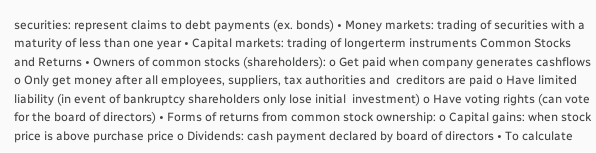securities: represent claims to debt payments (ex. bonds) • Money markets: trading of securities with a maturity of less than one year • Capital markets: trading of longerterm instruments Common Stocks and Returns • Owners of common stocks (shareholders): o Get paid when company generates cashflows o Only get money after all employees, suppliers, tax authorities and  creditors are paid o Have limited liability (in event of bankruptcy shareholders only lose initial  investment) o Have voting rights (can vote for the board of directors) • Forms of returns from common stock ownership: o Capital gains: when stock price is above purchase price o Dividends: cash payment declared by board of directors • To calculate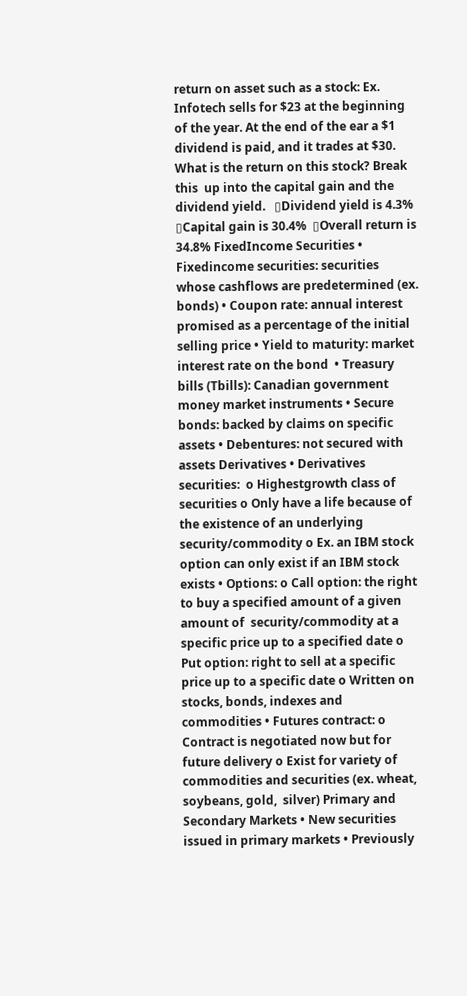return on asset such as a stock: Ex. Infotech sells for $23 at the beginning of the year. At the end of the ear a $1  dividend is paid, and it trades at $30. What is the return on this stock? Break this  up into the capital gain and the dividend yield.   ▯Dividend yield is 4.3%  ▯Capital gain is 30.4%  ▯Overall return is 34.8% FixedIncome Securities • Fixedincome securities: securities whose cashflows are predetermined (ex.  bonds) • Coupon rate: annual interest promised as a percentage of the initial selling price • Yield to maturity: market interest rate on the bond  • Treasury bills (Tbills): Canadian government money market instruments • Secure bonds: backed by claims on specific assets • Debentures: not secured with assets Derivatives • Derivatives securities:  o Highestgrowth class of securities o Only have a life because of the existence of an underlying  security/commodity o Ex. an IBM stock option can only exist if an IBM stock exists • Options: o Call option: the right to buy a specified amount of a given amount of  security/commodity at a specific price up to a specified date o Put option: right to sell at a specific price up to a specific date o Written on stocks, bonds, indexes and commodities • Futures contract: o Contract is negotiated now but for future delivery o Exist for variety of commodities and securities (ex. wheat, soybeans, gold,  silver) Primary and Secondary Markets • New securities issued in primary markets • Previously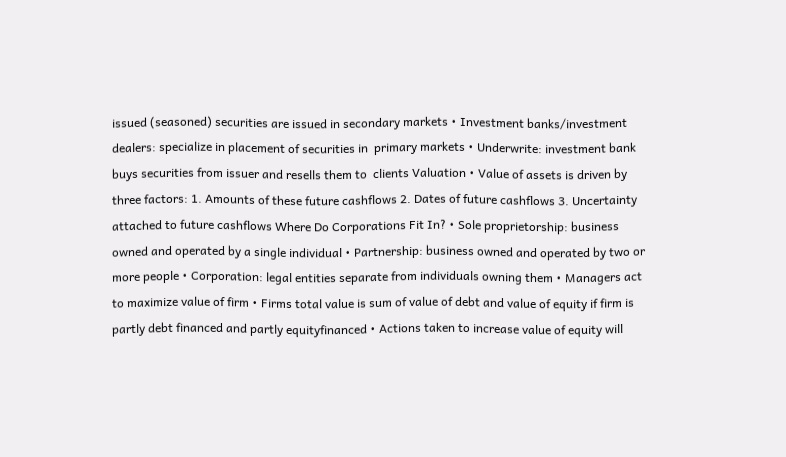issued (seasoned) securities are issued in secondary markets • Investment banks/investment dealers: specialize in placement of securities in  primary markets • Underwrite: investment bank buys securities from issuer and resells them to  clients Valuation • Value of assets is driven by three factors: 1. Amounts of these future cashflows 2. Dates of future cashflows 3. Uncertainty attached to future cashflows Where Do Corporations Fit In? • Sole proprietorship: business owned and operated by a single individual • Partnership: business owned and operated by two or more people • Corporation: legal entities separate from individuals owning them • Managers act to maximize value of firm • Firms total value is sum of value of debt and value of equity if firm is partly debt financed and partly equityfinanced • Actions taken to increase value of equity will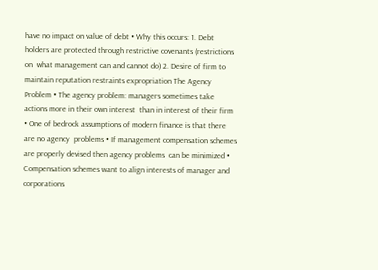have no impact on value of debt • Why this occurs: 1. Debt holders are protected through restrictive covenants (restrictions on  what management can and cannot do) 2. Desire of firm to maintain reputation restraints expropriation The Agency Problem • The agency problem: managers sometimes take actions more in their own interest  than in interest of their firm • One of bedrock assumptions of modern finance is that there are no agency  problems • If management compensation schemes are properly devised then agency problems  can be minimized • Compensation schemes want to align interests of manager and corporations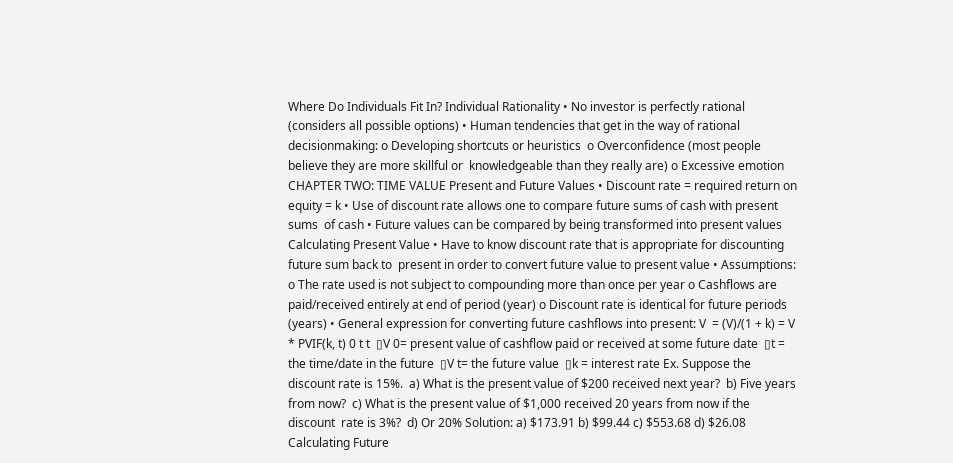Where Do Individuals Fit In? Individual Rationality • No investor is perfectly rational (considers all possible options) • Human tendencies that get in the way of rational decisionmaking: o Developing shortcuts or heuristics  o Overconfidence (most people believe they are more skillful or  knowledgeable than they really are) o Excessive emotion  CHAPTER TWO: TIME VALUE Present and Future Values • Discount rate = required return on equity = k • Use of discount rate allows one to compare future sums of cash with present sums  of cash • Future values can be compared by being transformed into present values Calculating Present Value • Have to know discount rate that is appropriate for discounting future sum back to  present in order to convert future value to present value • Assumptions: o The rate used is not subject to compounding more than once per year o Cashflows are paid/received entirely at end of period (year) o Discount rate is identical for future periods (years) • General expression for converting future cashflows into present: V  = (V)/(1 + k) = V * PVIF(k, t) 0 t t  ▯V 0= present value of cashflow paid or received at some future date  ▯t = the time/date in the future  ▯V t= the future value  ▯k = interest rate Ex. Suppose the discount rate is 15%.  a) What is the present value of $200 received next year?  b) Five years from now?  c) What is the present value of $1,000 received 20 years from now if the discount  rate is 3%?  d) Or 20% Solution: a) $173.91 b) $99.44 c) $553.68 d) $26.08 Calculating Future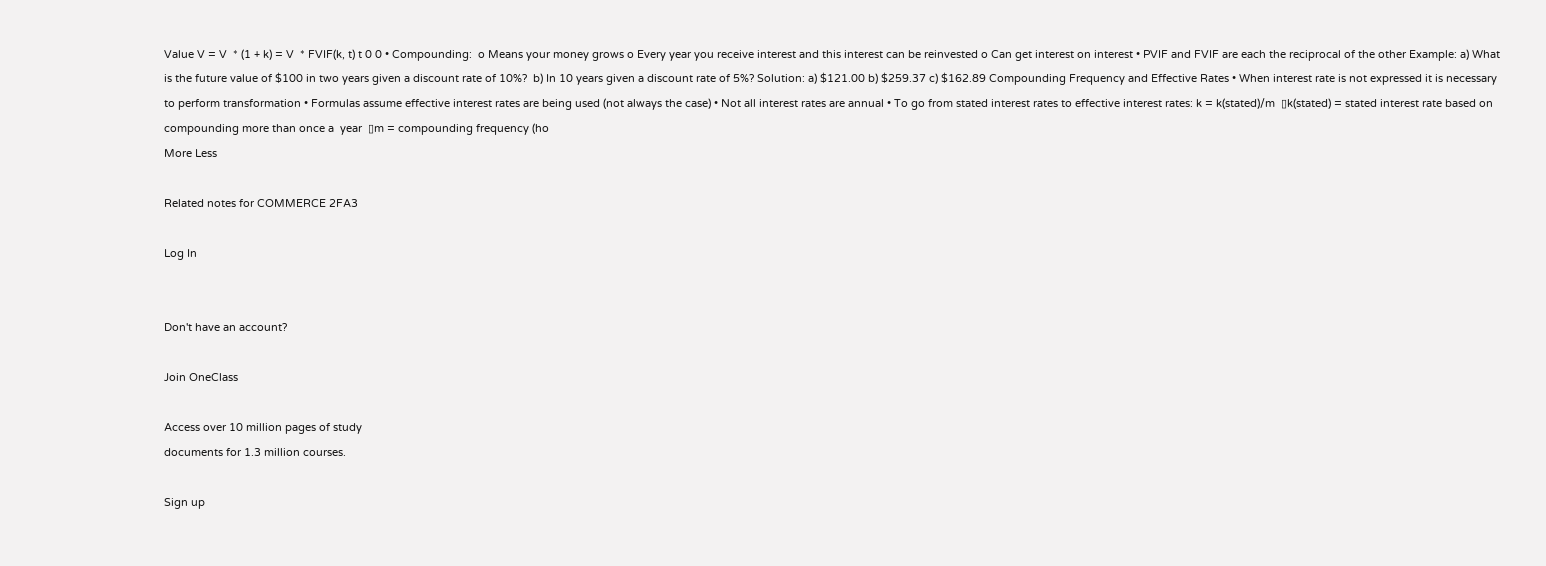Value V = V  * (1 + k) = V  * FVIF(k, t) t 0 0 • Compounding:  o Means your money grows o Every year you receive interest and this interest can be reinvested o Can get interest on interest • PVIF and FVIF are each the reciprocal of the other Example: a) What is the future value of $100 in two years given a discount rate of 10%?  b) In 10 years given a discount rate of 5%? Solution: a) $121.00 b) $259.37 c) $162.89 Compounding Frequency and Effective Rates • When interest rate is not expressed it is necessary to perform transformation • Formulas assume effective interest rates are being used (not always the case) • Not all interest rates are annual • To go from stated interest rates to effective interest rates: k = k(stated)/m  ▯k(stated) = stated interest rate based on compounding more than once a  year  ▯m = compounding frequency (ho
More Less

Related notes for COMMERCE 2FA3

Log In


Don't have an account?

Join OneClass

Access over 10 million pages of study
documents for 1.3 million courses.

Sign up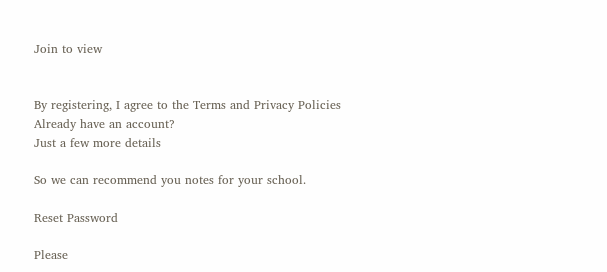Join to view


By registering, I agree to the Terms and Privacy Policies
Already have an account?
Just a few more details

So we can recommend you notes for your school.

Reset Password

Please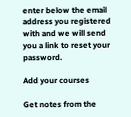enter below the email address you registered with and we will send you a link to reset your password.

Add your courses

Get notes from the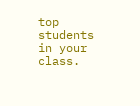top students in your class.